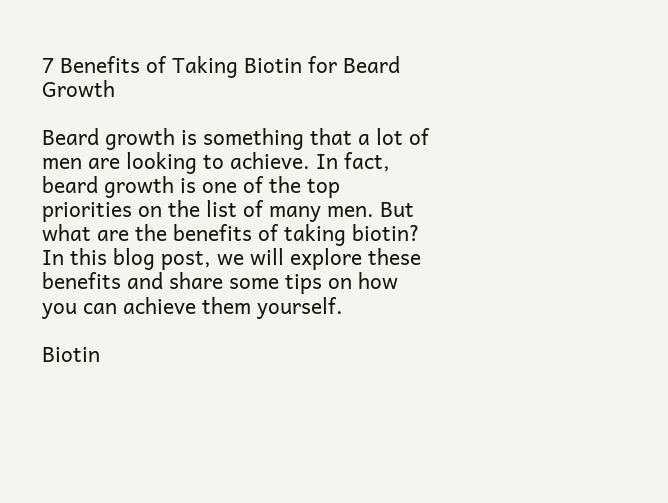7 Benefits of Taking Biotin for Beard Growth

Beard growth is something that a lot of men are looking to achieve. In fact, beard growth is one of the top priorities on the list of many men. But what are the benefits of taking biotin? In this blog post, we will explore these benefits and share some tips on how you can achieve them yourself.

Biotin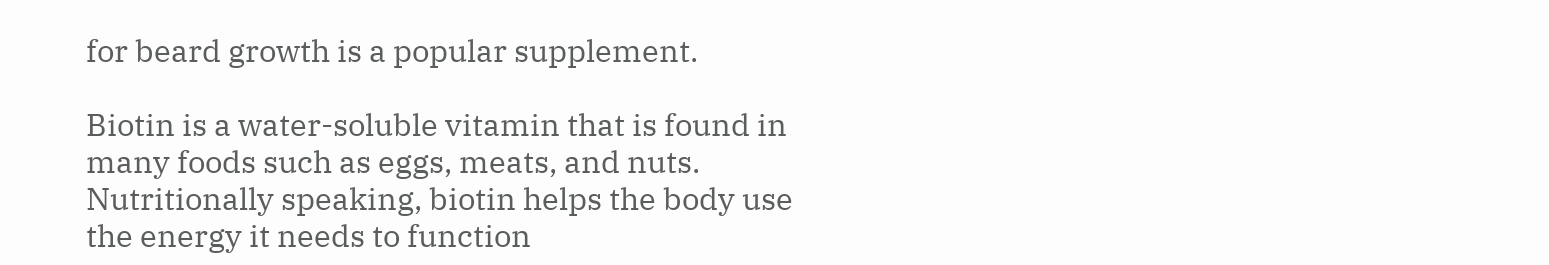for beard growth is a popular supplement.

Biotin is a water-soluble vitamin that is found in many foods such as eggs, meats, and nuts. Nutritionally speaking, biotin helps the body use the energy it needs to function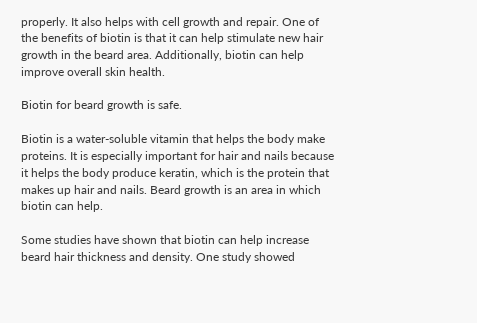properly. It also helps with cell growth and repair. One of the benefits of biotin is that it can help stimulate new hair growth in the beard area. Additionally, biotin can help improve overall skin health.

Biotin for beard growth is safe.

Biotin is a water-soluble vitamin that helps the body make proteins. It is especially important for hair and nails because it helps the body produce keratin, which is the protein that makes up hair and nails. Beard growth is an area in which biotin can help.

Some studies have shown that biotin can help increase beard hair thickness and density. One study showed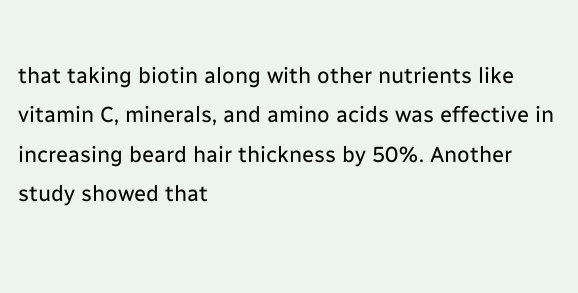that taking biotin along with other nutrients like vitamin C, minerals, and amino acids was effective in increasing beard hair thickness by 50%. Another study showed that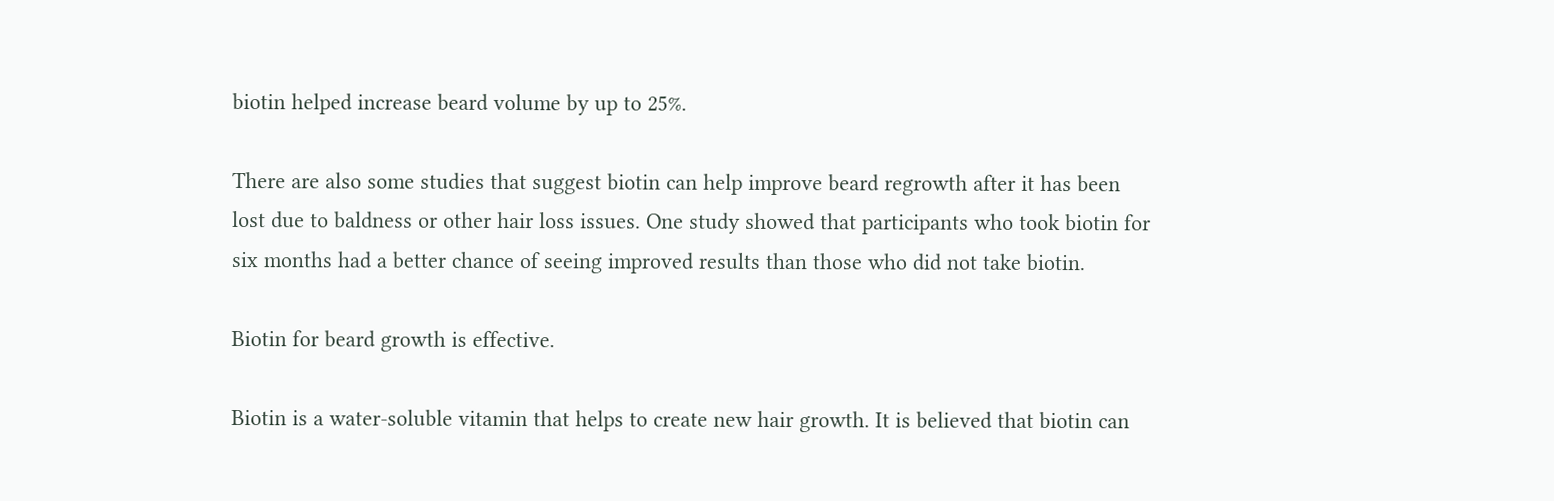biotin helped increase beard volume by up to 25%.

There are also some studies that suggest biotin can help improve beard regrowth after it has been lost due to baldness or other hair loss issues. One study showed that participants who took biotin for six months had a better chance of seeing improved results than those who did not take biotin.

Biotin for beard growth is effective.

Biotin is a water-soluble vitamin that helps to create new hair growth. It is believed that biotin can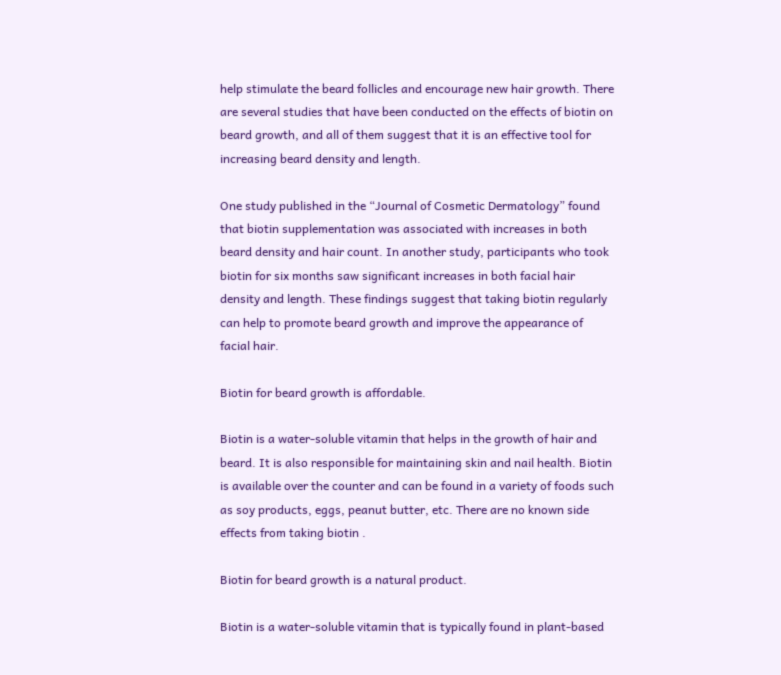help stimulate the beard follicles and encourage new hair growth. There are several studies that have been conducted on the effects of biotin on beard growth, and all of them suggest that it is an effective tool for increasing beard density and length.

One study published in the “Journal of Cosmetic Dermatology” found that biotin supplementation was associated with increases in both beard density and hair count. In another study, participants who took biotin for six months saw significant increases in both facial hair density and length. These findings suggest that taking biotin regularly can help to promote beard growth and improve the appearance of facial hair.

Biotin for beard growth is affordable.

Biotin is a water-soluble vitamin that helps in the growth of hair and beard. It is also responsible for maintaining skin and nail health. Biotin is available over the counter and can be found in a variety of foods such as soy products, eggs, peanut butter, etc. There are no known side effects from taking biotin .

Biotin for beard growth is a natural product.

Biotin is a water-soluble vitamin that is typically found in plant-based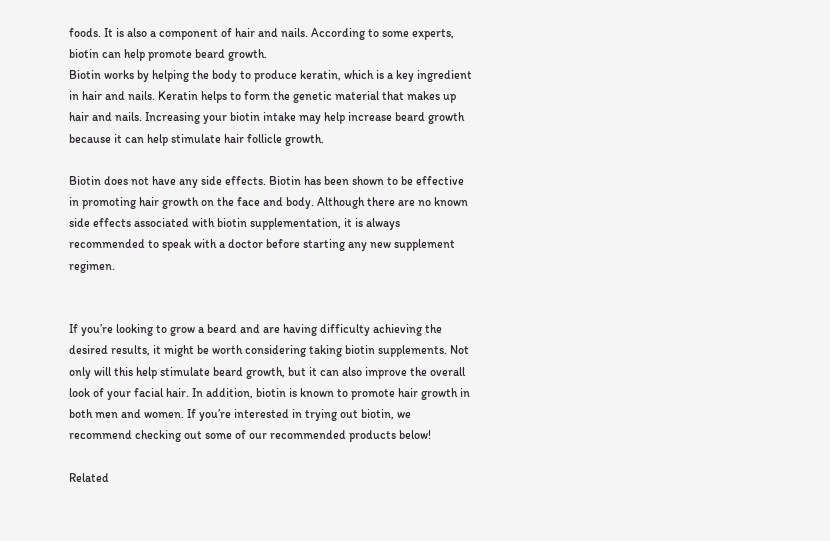foods. It is also a component of hair and nails. According to some experts, biotin can help promote beard growth.
Biotin works by helping the body to produce keratin, which is a key ingredient in hair and nails. Keratin helps to form the genetic material that makes up hair and nails. Increasing your biotin intake may help increase beard growth because it can help stimulate hair follicle growth.

Biotin does not have any side effects. Biotin has been shown to be effective in promoting hair growth on the face and body. Although there are no known side effects associated with biotin supplementation, it is always recommended to speak with a doctor before starting any new supplement regimen.


If you’re looking to grow a beard and are having difficulty achieving the desired results, it might be worth considering taking biotin supplements. Not only will this help stimulate beard growth, but it can also improve the overall look of your facial hair. In addition, biotin is known to promote hair growth in both men and women. If you’re interested in trying out biotin, we recommend checking out some of our recommended products below!

Related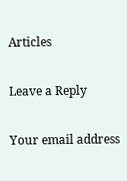Articles

Leave a Reply

Your email address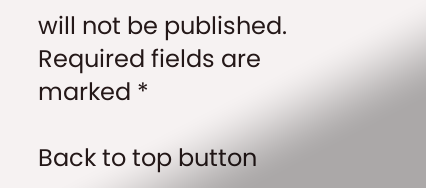will not be published. Required fields are marked *

Back to top button